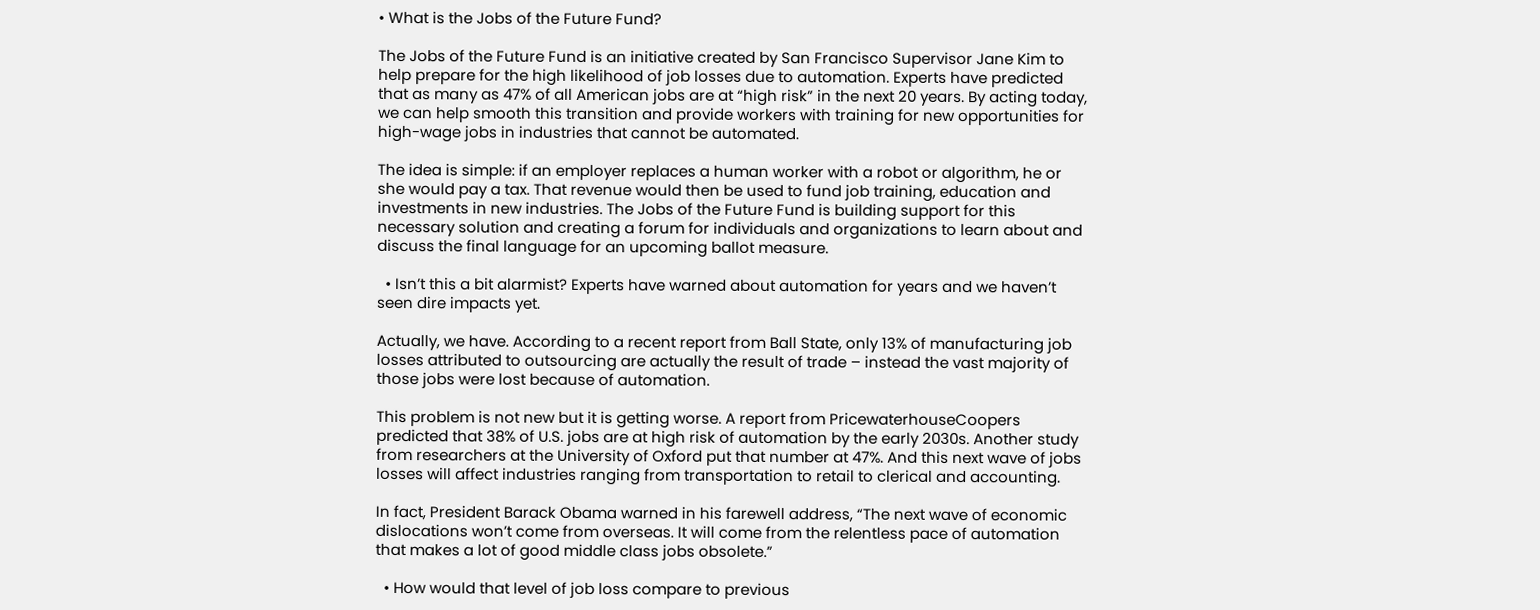• What is the Jobs of the Future Fund?

The Jobs of the Future Fund is an initiative created by San Francisco Supervisor Jane Kim to help prepare for the high likelihood of job losses due to automation. Experts have predicted that as many as 47% of all American jobs are at “high risk” in the next 20 years. By acting today, we can help smooth this transition and provide workers with training for new opportunities for high-wage jobs in industries that cannot be automated.

The idea is simple: if an employer replaces a human worker with a robot or algorithm, he or she would pay a tax. That revenue would then be used to fund job training, education and investments in new industries. The Jobs of the Future Fund is building support for this necessary solution and creating a forum for individuals and organizations to learn about and discuss the final language for an upcoming ballot measure.

  • Isn’t this a bit alarmist? Experts have warned about automation for years and we haven’t seen dire impacts yet.

Actually, we have. According to a recent report from Ball State, only 13% of manufacturing job losses attributed to outsourcing are actually the result of trade – instead the vast majority of those jobs were lost because of automation.

This problem is not new but it is getting worse. A report from PricewaterhouseCoopers predicted that 38% of U.S. jobs are at high risk of automation by the early 2030s. Another study from researchers at the University of Oxford put that number at 47%. And this next wave of jobs losses will affect industries ranging from transportation to retail to clerical and accounting.

In fact, President Barack Obama warned in his farewell address, “The next wave of economic dislocations won’t come from overseas. It will come from the relentless pace of automation that makes a lot of good middle class jobs obsolete.”

  • How would that level of job loss compare to previous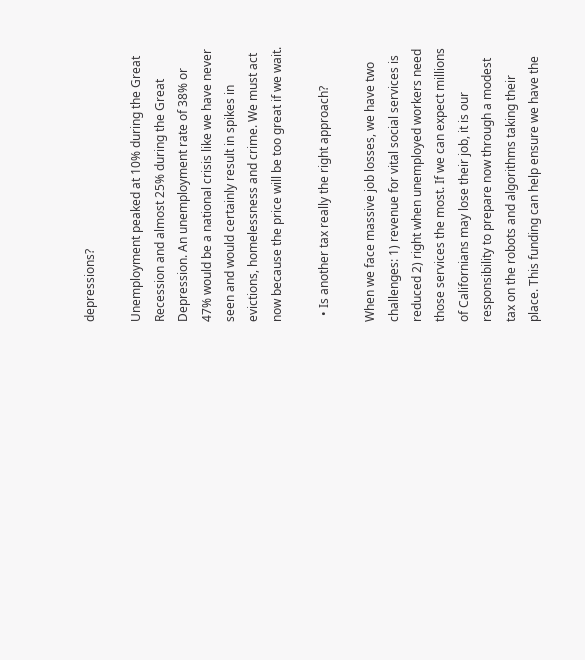depressions?

Unemployment peaked at 10% during the Great Recession and almost 25% during the Great Depression. An unemployment rate of 38% or 47% would be a national crisis like we have never seen and would certainly result in spikes in evictions, homelessness and crime. We must act now because the price will be too great if we wait.

  • Is another tax really the right approach?

When we face massive job losses, we have two challenges: 1) revenue for vital social services is reduced 2) right when unemployed workers need those services the most. If we can expect millions of Californians may lose their job, it is our responsibility to prepare now through a modest tax on the robots and algorithms taking their place. This funding can help ensure we have the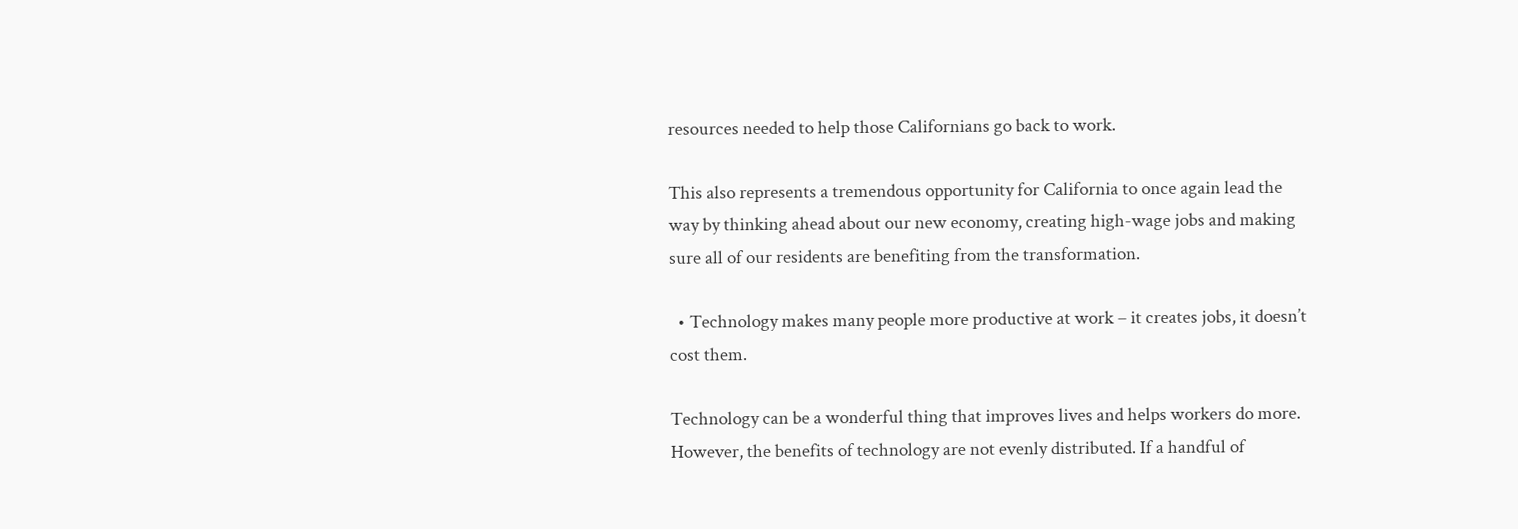resources needed to help those Californians go back to work.

This also represents a tremendous opportunity for California to once again lead the way by thinking ahead about our new economy, creating high-wage jobs and making sure all of our residents are benefiting from the transformation.

  • Technology makes many people more productive at work – it creates jobs, it doesn’t cost them.

Technology can be a wonderful thing that improves lives and helps workers do more. However, the benefits of technology are not evenly distributed. If a handful of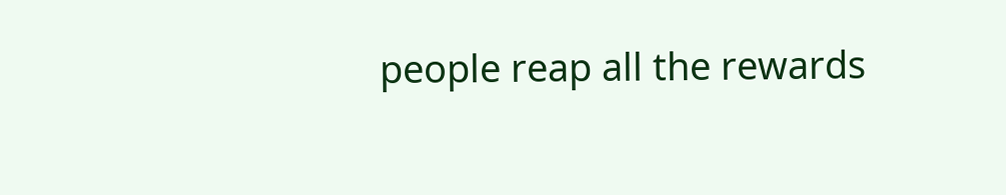people reap all the rewards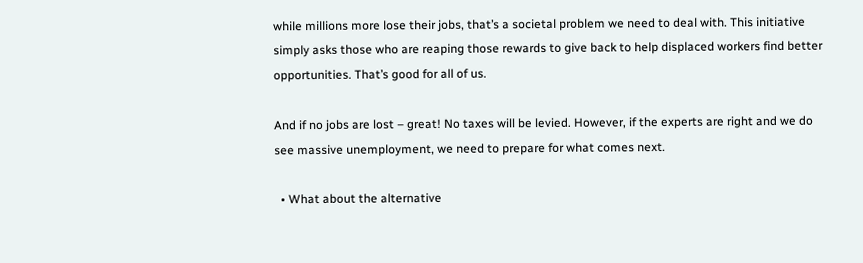while millions more lose their jobs, that’s a societal problem we need to deal with. This initiative simply asks those who are reaping those rewards to give back to help displaced workers find better opportunities. That’s good for all of us.

And if no jobs are lost – great! No taxes will be levied. However, if the experts are right and we do see massive unemployment, we need to prepare for what comes next.

  • What about the alternative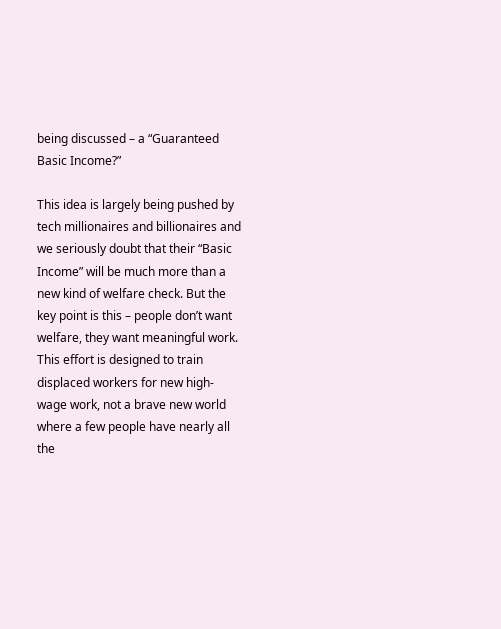being discussed – a “Guaranteed Basic Income?”

This idea is largely being pushed by tech millionaires and billionaires and we seriously doubt that their “Basic Income” will be much more than a new kind of welfare check. But the key point is this – people don’t want welfare, they want meaningful work. This effort is designed to train displaced workers for new high-wage work, not a brave new world where a few people have nearly all the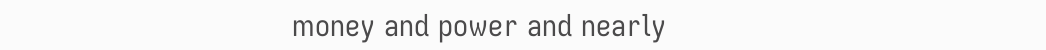money and power and nearly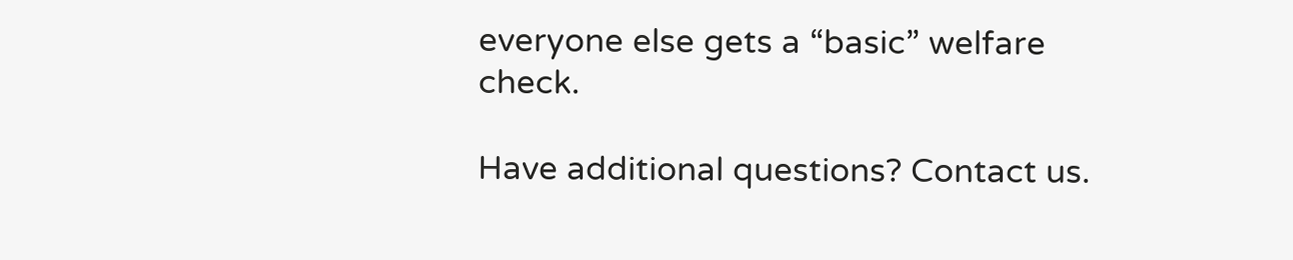everyone else gets a “basic” welfare check.

Have additional questions? Contact us.